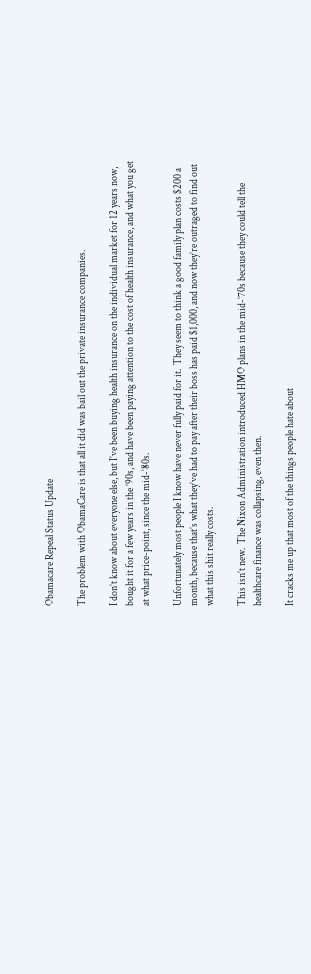Obamacare Repeal Status Update

The problem with ObamaCare is that all it did was bail out the private insurance companies.

I don’t know about everyone else, but I’ve been buying health insurance on the individual market for 12 years now, bought it for a few years in the ’90s, and have been paying attention to the cost of health insurance, and what you get at what price-point, since the mid-’80s.

Unfortunately most people I know have never fully paid for it.  They seem to think a good family plan costs $200 a month, because that’s what they’ve had to pay after their boss has paid $1,000, and now they’re outraged to find out what this shit really costs.

This isn’t new.  The Nixon Administration introduced HMO plans in the mid-’70s because they could tell the healthcare finance was collapsing, even then.

It cracks me up that most of the things people hate about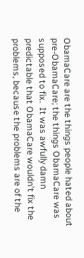ObamaCare are the things people hated about pre-ObamaCare; the things ObamaCare was supposed to fix.  It was awfully damn predictable that ObamaCare wouldn’t fix the problems, because the problems are of the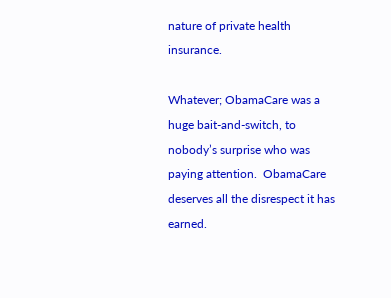nature of private health insurance.

Whatever; ObamaCare was a huge bait-and-switch, to nobody’s surprise who was paying attention.  ObamaCare deserves all the disrespect it has earned.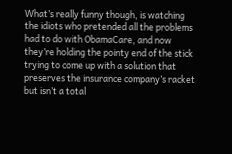What’s really funny though, is watching the idiots who pretended all the problems had to do with ObamaCare, and now they’re holding the pointy end of the stick trying to come up with a solution that preserves the insurance company’s racket but isn’t a total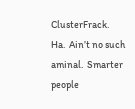ClusterFrack.  Ha.  Ain’t no such aminal.  Smarter people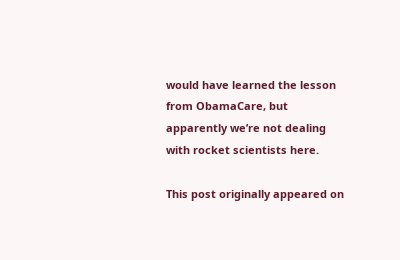would have learned the lesson from ObamaCare, but apparently we’re not dealing with rocket scientists here.

This post originally appeared on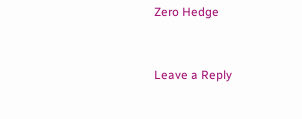Zero Hedge


Leave a Reply